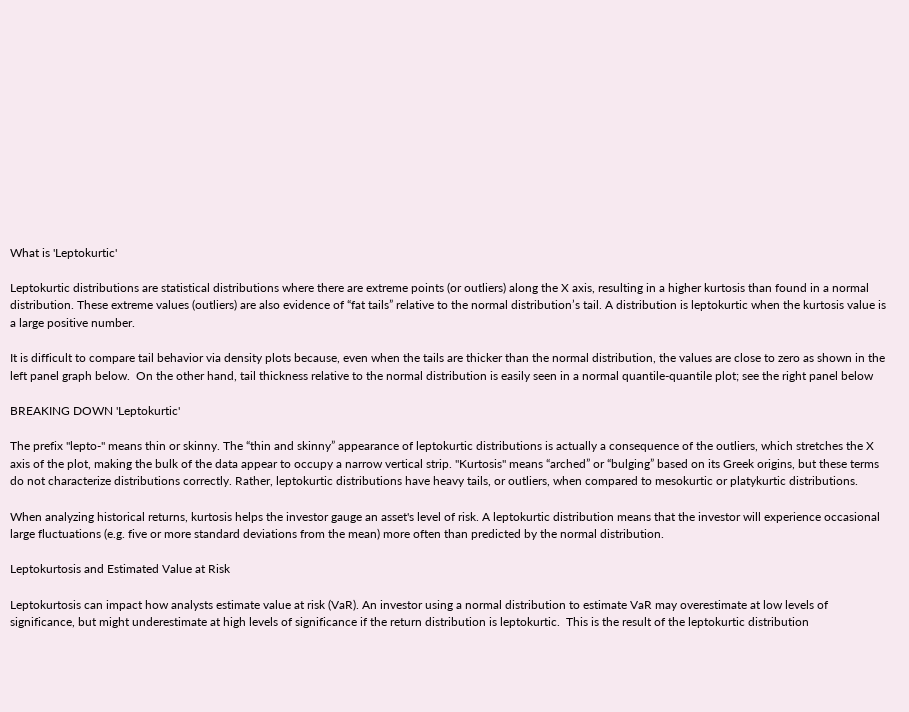What is 'Leptokurtic'

Leptokurtic distributions are statistical distributions where there are extreme points (or outliers) along the X axis, resulting in a higher kurtosis than found in a normal distribution. These extreme values (outliers) are also evidence of “fat tails” relative to the normal distribution’s tail. A distribution is leptokurtic when the kurtosis value is a large positive number.

It is difficult to compare tail behavior via density plots because, even when the tails are thicker than the normal distribution, the values are close to zero as shown in the left panel graph below.  On the other hand, tail thickness relative to the normal distribution is easily seen in a normal quantile-quantile plot; see the right panel below

BREAKING DOWN 'Leptokurtic'

The prefix "lepto-" means thin or skinny. The “thin and skinny” appearance of leptokurtic distributions is actually a consequence of the outliers, which stretches the X axis of the plot, making the bulk of the data appear to occupy a narrow vertical strip. "Kurtosis" means “arched” or “bulging” based on its Greek origins, but these terms do not characterize distributions correctly. Rather, leptokurtic distributions have heavy tails, or outliers, when compared to mesokurtic or platykurtic distributions.

When analyzing historical returns, kurtosis helps the investor gauge an asset's level of risk. A leptokurtic distribution means that the investor will experience occasional large fluctuations (e.g. five or more standard deviations from the mean) more often than predicted by the normal distribution.

Leptokurtosis and Estimated Value at Risk

Leptokurtosis can impact how analysts estimate value at risk (VaR). An investor using a normal distribution to estimate VaR may overestimate at low levels of significance, but might underestimate at high levels of significance if the return distribution is leptokurtic.  This is the result of the leptokurtic distribution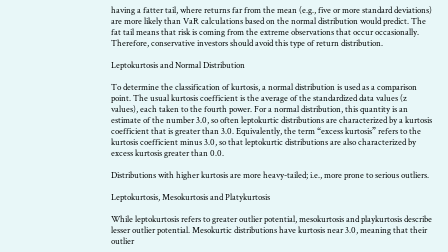having a fatter tail, where returns far from the mean (e.g., five or more standard deviations) are more likely than VaR calculations based on the normal distribution would predict. The fat tail means that risk is coming from the extreme observations that occur occasionally. Therefore, conservative investors should avoid this type of return distribution.

Leptokurtosis and Normal Distribution

To determine the classification of kurtosis, a normal distribution is used as a comparison point. The usual kurtosis coefficient is the average of the standardized data values (z values), each taken to the fourth power. For a normal distribution, this quantity is an estimate of the number 3.0, so often leptokurtic distributions are characterized by a kurtosis coefficient that is greater than 3.0. Equivalently, the term “excess kurtosis” refers to the kurtosis coefficient minus 3.0, so that leptokurtic distributions are also characterized by excess kurtosis greater than 0.0.

Distributions with higher kurtosis are more heavy-tailed; i.e., more prone to serious outliers.

Leptokurtosis, Mesokurtosis and Platykurtosis

While leptokurtosis refers to greater outlier potential, mesokurtosis and playkurtosis describe lesser outlier potential. Mesokurtic distributions have kurtosis near 3.0, meaning that their outlier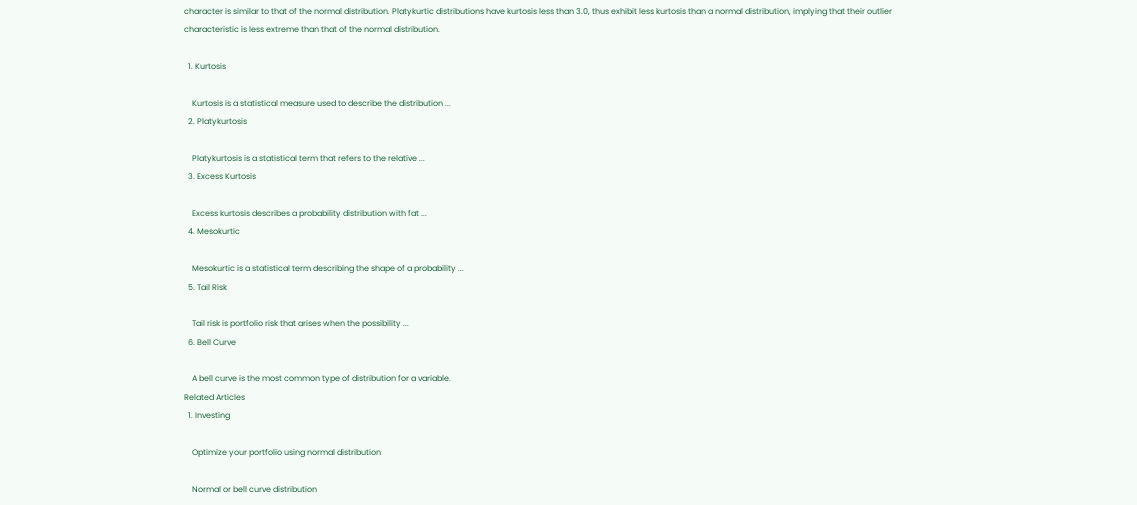character is similar to that of the normal distribution. Platykurtic distributions have kurtosis less than 3.0, thus exhibit less kurtosis than a normal distribution, implying that their outlier characteristic is less extreme than that of the normal distribution.

  1. Kurtosis

    Kurtosis is a statistical measure used to describe the distribution ...
  2. Platykurtosis

    Platykurtosis is a statistical term that refers to the relative ...
  3. Excess Kurtosis

    Excess kurtosis describes a probability distribution with fat ...
  4. Mesokurtic

    Mesokurtic is a statistical term describing the shape of a probability ...
  5. Tail Risk

    Tail risk is portfolio risk that arises when the possibility ...
  6. Bell Curve

    A bell curve is the most common type of distribution for a variable.
Related Articles
  1. Investing

    Optimize your portfolio using normal distribution

    Normal or bell curve distribution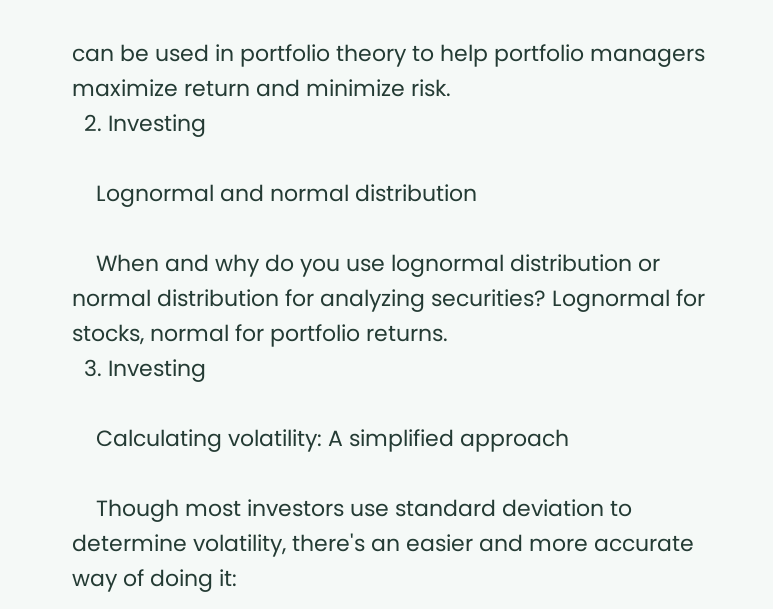can be used in portfolio theory to help portfolio managers maximize return and minimize risk.
  2. Investing

    Lognormal and normal distribution

    When and why do you use lognormal distribution or normal distribution for analyzing securities? Lognormal for stocks, normal for portfolio returns.
  3. Investing

    Calculating volatility: A simplified approach

    Though most investors use standard deviation to determine volatility, there's an easier and more accurate way of doing it: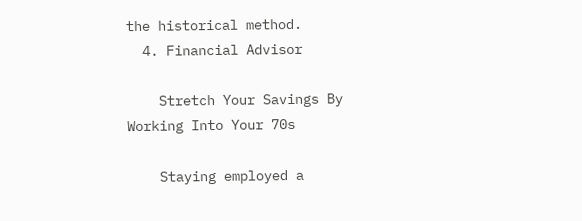the historical method.
  4. Financial Advisor

    Stretch Your Savings By Working Into Your 70s

    Staying employed a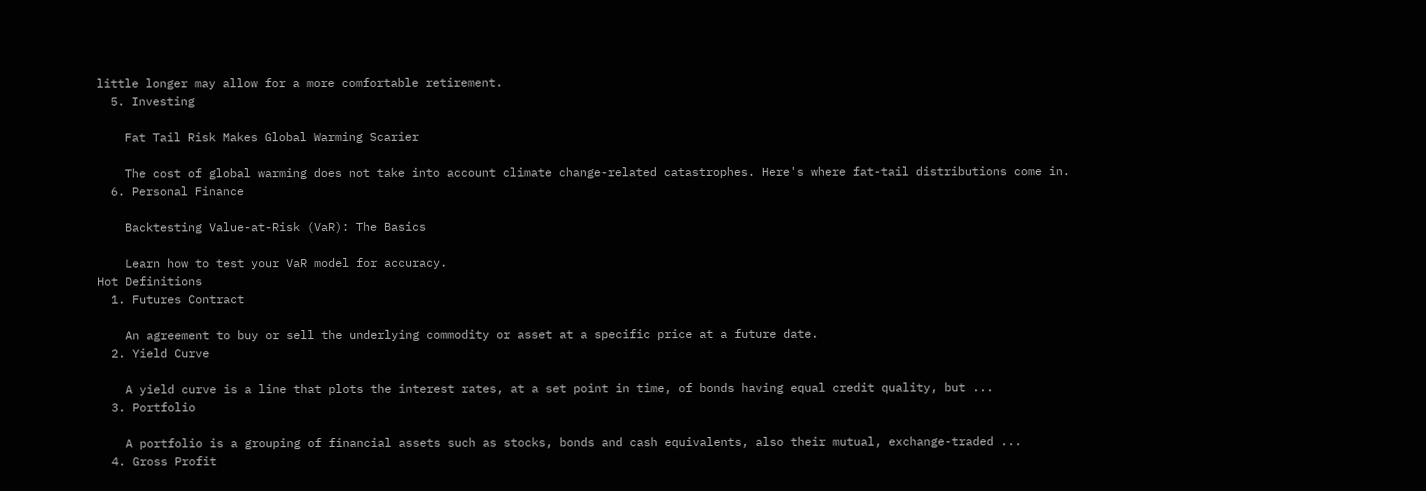little longer may allow for a more comfortable retirement.
  5. Investing

    Fat Tail Risk Makes Global Warming Scarier

    The cost of global warming does not take into account climate change-related catastrophes. Here's where fat-tail distributions come in.
  6. Personal Finance

    Backtesting Value-at-Risk (VaR): The Basics

    Learn how to test your VaR model for accuracy.
Hot Definitions
  1. Futures Contract

    An agreement to buy or sell the underlying commodity or asset at a specific price at a future date.
  2. Yield Curve

    A yield curve is a line that plots the interest rates, at a set point in time, of bonds having equal credit quality, but ...
  3. Portfolio

    A portfolio is a grouping of financial assets such as stocks, bonds and cash equivalents, also their mutual, exchange-traded ...
  4. Gross Profit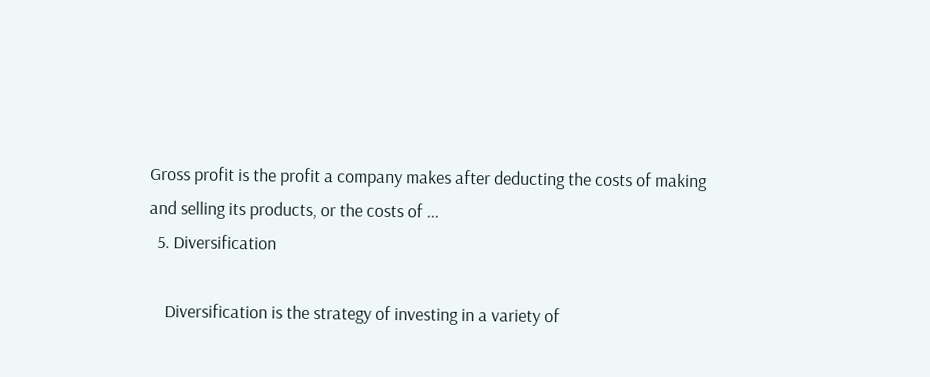Gross profit is the profit a company makes after deducting the costs of making and selling its products, or the costs of ...
  5. Diversification

    Diversification is the strategy of investing in a variety of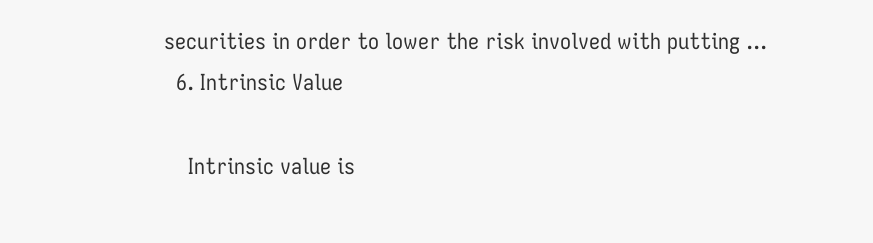securities in order to lower the risk involved with putting ...
  6. Intrinsic Value

    Intrinsic value is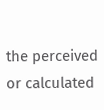the perceived or calculated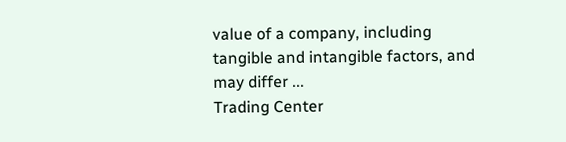value of a company, including tangible and intangible factors, and may differ ...
Trading Center